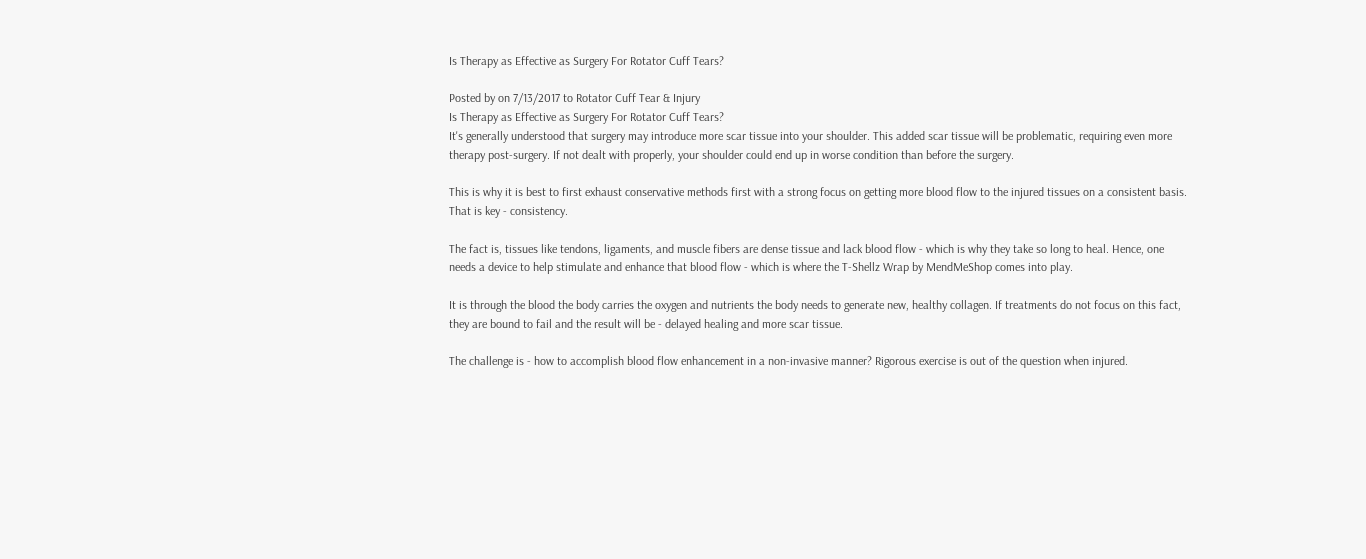Is Therapy as Effective as Surgery For Rotator Cuff Tears?

Posted by on 7/13/2017 to Rotator Cuff Tear & Injury
Is Therapy as Effective as Surgery For Rotator Cuff Tears?
It's generally understood that surgery may introduce more scar tissue into your shoulder. This added scar tissue will be problematic, requiring even more therapy post-surgery. If not dealt with properly, your shoulder could end up in worse condition than before the surgery.

This is why it is best to first exhaust conservative methods first with a strong focus on getting more blood flow to the injured tissues on a consistent basis. That is key - consistency.

The fact is, tissues like tendons, ligaments, and muscle fibers are dense tissue and lack blood flow - which is why they take so long to heal. Hence, one needs a device to help stimulate and enhance that blood flow - which is where the T-Shellz Wrap by MendMeShop comes into play.

It is through the blood the body carries the oxygen and nutrients the body needs to generate new, healthy collagen. If treatments do not focus on this fact, they are bound to fail and the result will be - delayed healing and more scar tissue.

The challenge is - how to accomplish blood flow enhancement in a non-invasive manner? Rigorous exercise is out of the question when injured.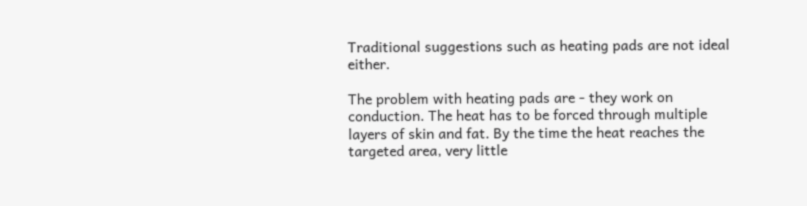Traditional suggestions such as heating pads are not ideal either.

The problem with heating pads are - they work on conduction. The heat has to be forced through multiple layers of skin and fat. By the time the heat reaches the targeted area, very little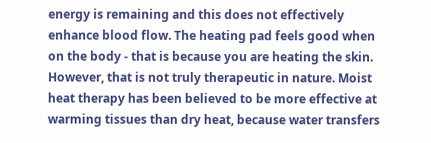energy is remaining and this does not effectively enhance blood flow. The heating pad feels good when on the body - that is because you are heating the skin. However, that is not truly therapeutic in nature. Moist heat therapy has been believed to be more effective at warming tissues than dry heat, because water transfers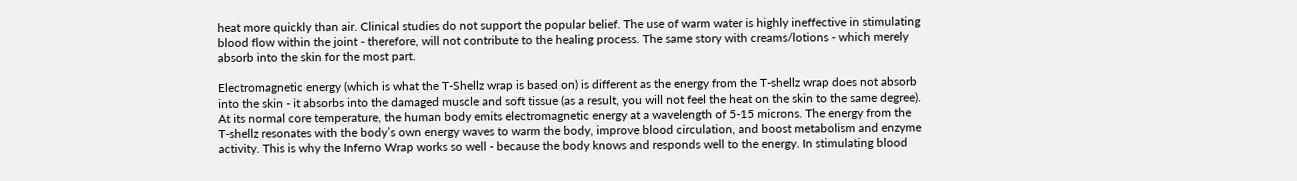heat more quickly than air. Clinical studies do not support the popular belief. The use of warm water is highly ineffective in stimulating blood flow within the joint - therefore, will not contribute to the healing process. The same story with creams/lotions - which merely absorb into the skin for the most part.

Electromagnetic energy (which is what the T-Shellz wrap is based on) is different as the energy from the T-shellz wrap does not absorb into the skin - it absorbs into the damaged muscle and soft tissue (as a result, you will not feel the heat on the skin to the same degree). At its normal core temperature, the human body emits electromagnetic energy at a wavelength of 5-15 microns. The energy from the T-shellz resonates with the body’s own energy waves to warm the body, improve blood circulation, and boost metabolism and enzyme activity. This is why the Inferno Wrap works so well - because the body knows and responds well to the energy. In stimulating blood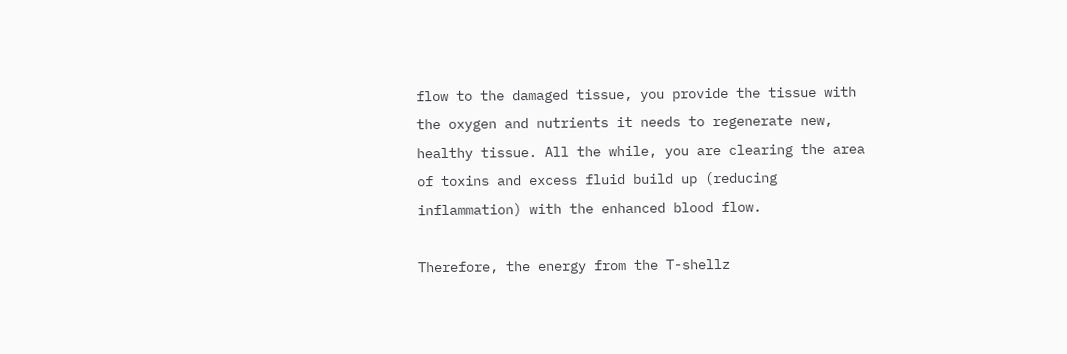flow to the damaged tissue, you provide the tissue with the oxygen and nutrients it needs to regenerate new, healthy tissue. All the while, you are clearing the area of toxins and excess fluid build up (reducing inflammation) with the enhanced blood flow.

Therefore, the energy from the T-shellz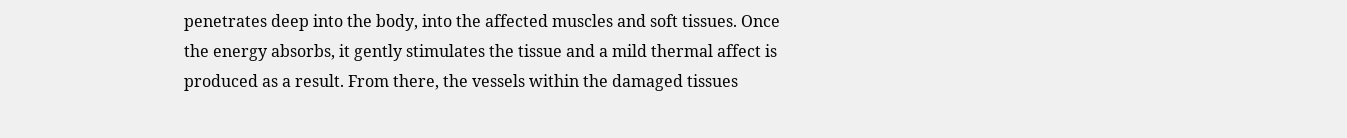penetrates deep into the body, into the affected muscles and soft tissues. Once the energy absorbs, it gently stimulates the tissue and a mild thermal affect is produced as a result. From there, the vessels within the damaged tissues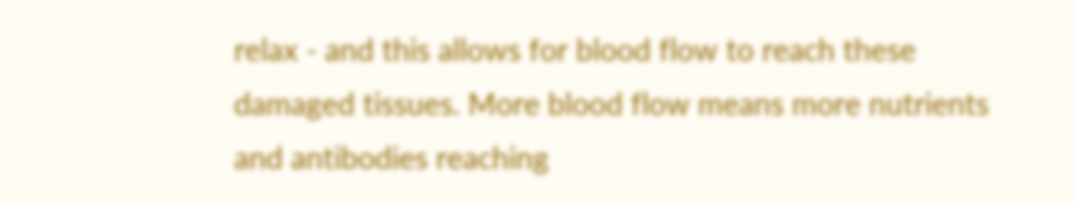relax - and this allows for blood flow to reach these damaged tissues. More blood flow means more nutrients and antibodies reaching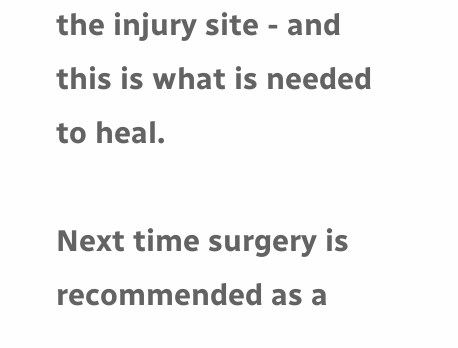the injury site - and this is what is needed to heal.

Next time surgery is recommended as a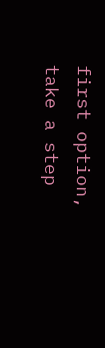first option, take a step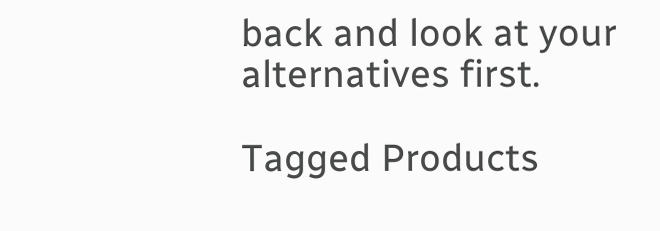back and look at your alternatives first.

Tagged Products